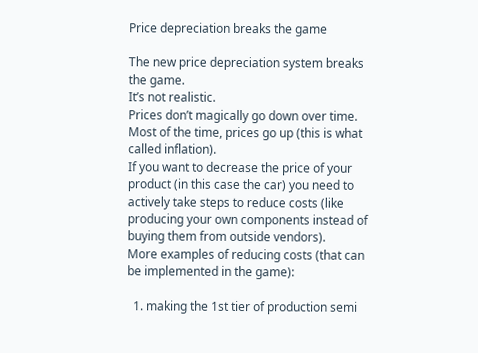Price depreciation breaks the game

The new price depreciation system breaks the game.
It’s not realistic.
Prices don’t magically go down over time.
Most of the time, prices go up (this is what called inflation).
If you want to decrease the price of your product (in this case the car) you need to actively take steps to reduce costs (like producing your own components instead of buying them from outside vendors).
More examples of reducing costs (that can be implemented in the game):

  1. making the 1st tier of production semi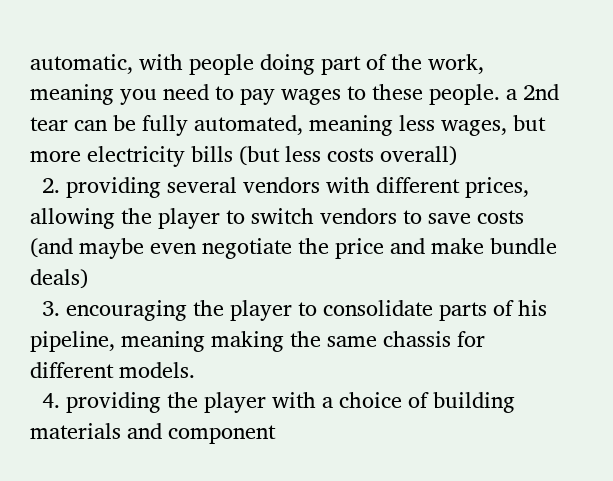automatic, with people doing part of the work, meaning you need to pay wages to these people. a 2nd tear can be fully automated, meaning less wages, but more electricity bills (but less costs overall)
  2. providing several vendors with different prices, allowing the player to switch vendors to save costs (and maybe even negotiate the price and make bundle deals)
  3. encouraging the player to consolidate parts of his pipeline, meaning making the same chassis for different models.
  4. providing the player with a choice of building materials and component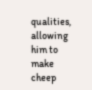qualities, allowing him to make cheep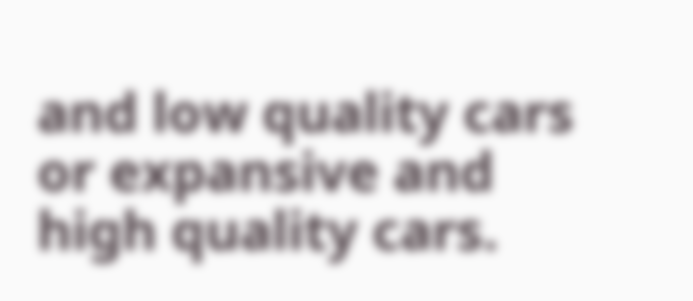and low quality cars or expansive and high quality cars.